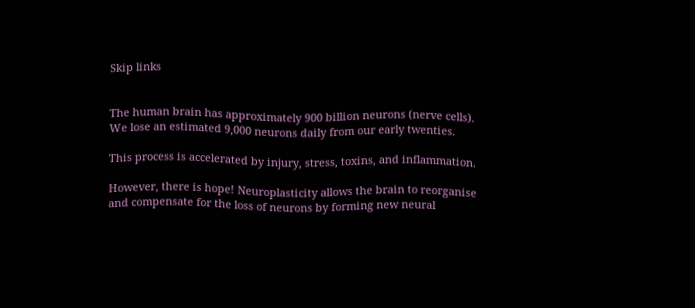Skip links


The human brain has approximately 900 billion neurons (nerve cells). We lose an estimated 9,000 neurons daily from our early twenties.

This process is accelerated by injury, stress, toxins, and inflammation.

However, there is hope! Neuroplasticity allows the brain to reorganise and compensate for the loss of neurons by forming new neural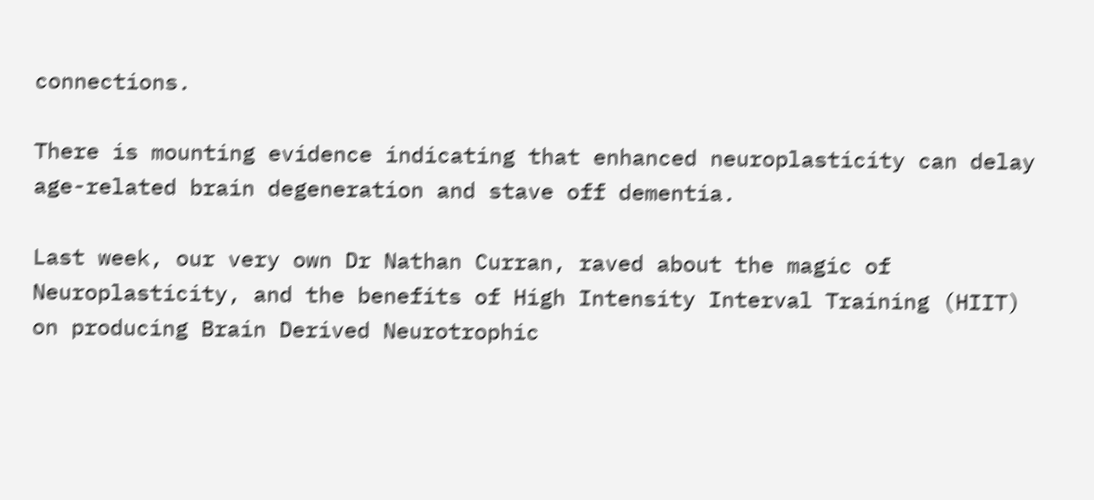connections.

There is mounting evidence indicating that enhanced neuroplasticity can delay age-related brain degeneration and stave off dementia.

Last week, our very own Dr Nathan Curran, raved about the magic of Neuroplasticity, and the benefits of High Intensity Interval Training (HIIT) on producing Brain Derived Neurotrophic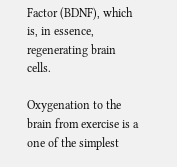Factor (BDNF), which is, in essence, regenerating brain cells.

Oxygenation to the brain from exercise is a one of the simplest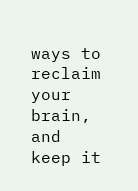ways to reclaim your brain, and keep it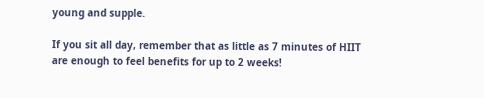young and supple.

If you sit all day, remember that as little as 7 minutes of HIIT are enough to feel benefits for up to 2 weeks!